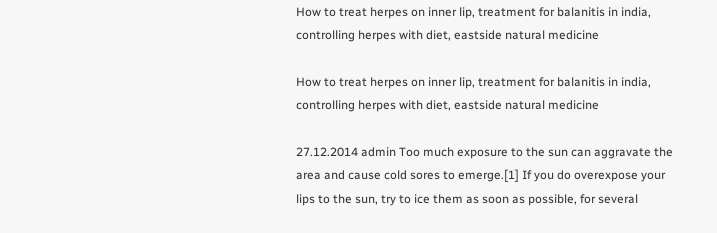How to treat herpes on inner lip, treatment for balanitis in india, controlling herpes with diet, eastside natural medicine

How to treat herpes on inner lip, treatment for balanitis in india, controlling herpes with diet, eastside natural medicine

27.12.2014 admin Too much exposure to the sun can aggravate the area and cause cold sores to emerge.[1] If you do overexpose your lips to the sun, try to ice them as soon as possible, for several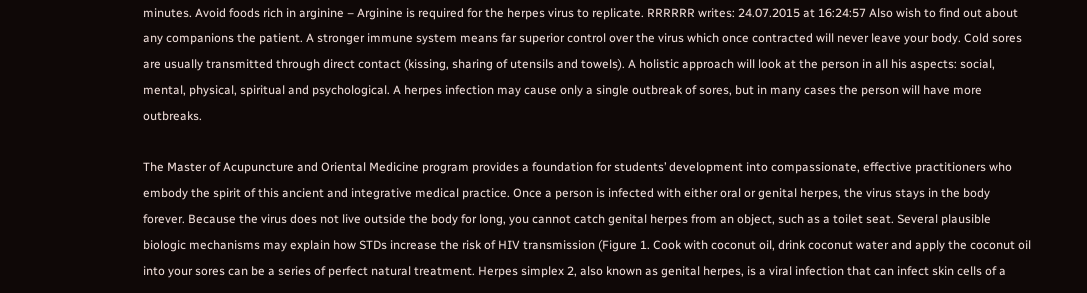minutes. Avoid foods rich in arginine – Arginine is required for the herpes virus to replicate. RRRRRR writes: 24.07.2015 at 16:24:57 Also wish to find out about any companions the patient. A stronger immune system means far superior control over the virus which once contracted will never leave your body. Cold sores are usually transmitted through direct contact (kissing, sharing of utensils and towels). A holistic approach will look at the person in all his aspects: social, mental, physical, spiritual and psychological. A herpes infection may cause only a single outbreak of sores, but in many cases the person will have more outbreaks.

The Master of Acupuncture and Oriental Medicine program provides a foundation for students’ development into compassionate, effective practitioners who embody the spirit of this ancient and integrative medical practice. Once a person is infected with either oral or genital herpes, the virus stays in the body forever. Because the virus does not live outside the body for long, you cannot catch genital herpes from an object, such as a toilet seat. Several plausible biologic mechanisms may explain how STDs increase the risk of HIV transmission (Figure 1. Cook with coconut oil, drink coconut water and apply the coconut oil into your sores can be a series of perfect natural treatment. Herpes simplex 2, also known as genital herpes, is a viral infection that can infect skin cells of a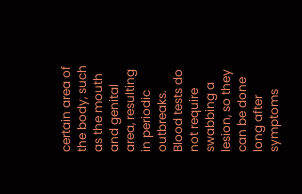certain area of the body, such as the mouth and genital area, resulting in periodic outbreaks. Blood tests do not require swabbing a lesion, so they can be done long after symptoms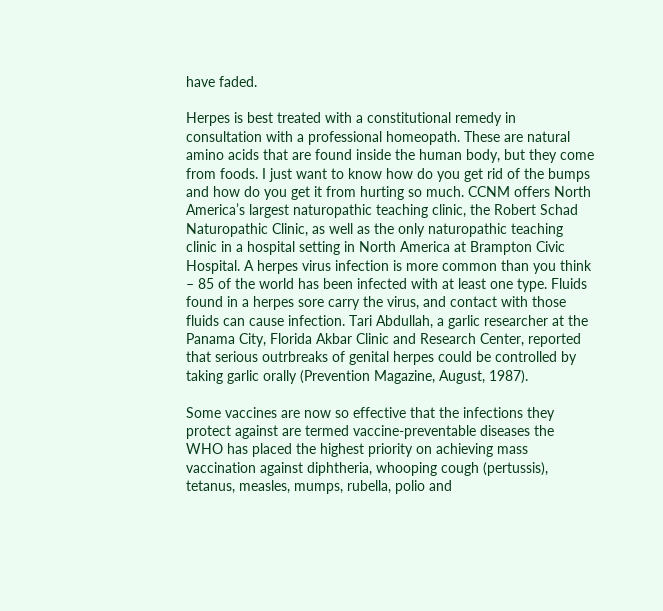have faded.

Herpes is best treated with a constitutional remedy in consultation with a professional homeopath. These are natural amino acids that are found inside the human body, but they come from foods. I just want to know how do you get rid of the bumps and how do you get it from hurting so much. CCNM offers North America’s largest naturopathic teaching clinic, the Robert Schad Naturopathic Clinic, as well as the only naturopathic teaching clinic in a hospital setting in North America at Brampton Civic Hospital. A herpes virus infection is more common than you think – 85 of the world has been infected with at least one type. Fluids found in a herpes sore carry the virus, and contact with those fluids can cause infection. Tari Abdullah, a garlic researcher at the Panama City, Florida Akbar Clinic and Research Center, reported that serious outrbreaks of genital herpes could be controlled by taking garlic orally (Prevention Magazine, August, 1987).

Some vaccines are now so effective that the infections they protect against are termed vaccine-preventable diseases the WHO has placed the highest priority on achieving mass vaccination against diphtheria, whooping cough (pertussis), tetanus, measles, mumps, rubella, polio and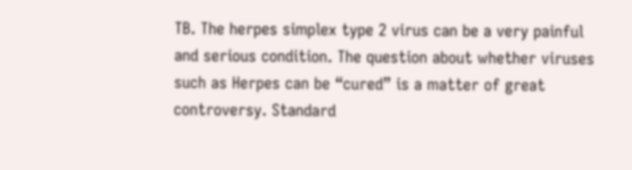TB. The herpes simplex type 2 virus can be a very painful and serious condition. The question about whether viruses such as Herpes can be “cured” is a matter of great controversy. Standard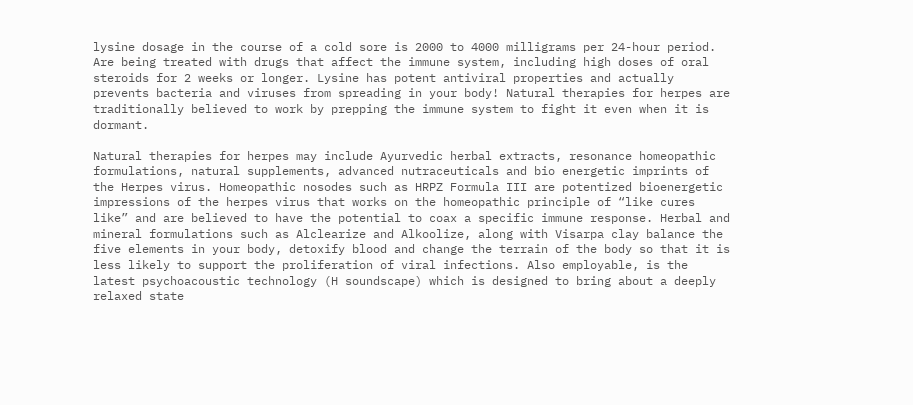lysine dosage in the course of a cold sore is 2000 to 4000 milligrams per 24-hour period. Are being treated with drugs that affect the immune system, including high doses of oral steroids for 2 weeks or longer. Lysine has potent antiviral properties and actually prevents bacteria and viruses from spreading in your body! Natural therapies for herpes are traditionally believed to work by prepping the immune system to fight it even when it is dormant.

Natural therapies for herpes may include Ayurvedic herbal extracts, resonance homeopathic formulations, natural supplements, advanced nutraceuticals and bio energetic imprints of the Herpes virus. Homeopathic nosodes such as HRPZ Formula III are potentized bioenergetic impressions of the herpes virus that works on the homeopathic principle of “like cures like” and are believed to have the potential to coax a specific immune response. Herbal and mineral formulations such as Alclearize and Alkoolize, along with Visarpa clay balance the five elements in your body, detoxify blood and change the terrain of the body so that it is less likely to support the proliferation of viral infections. Also employable, is the latest psychoacoustic technology (H soundscape) which is designed to bring about a deeply relaxed state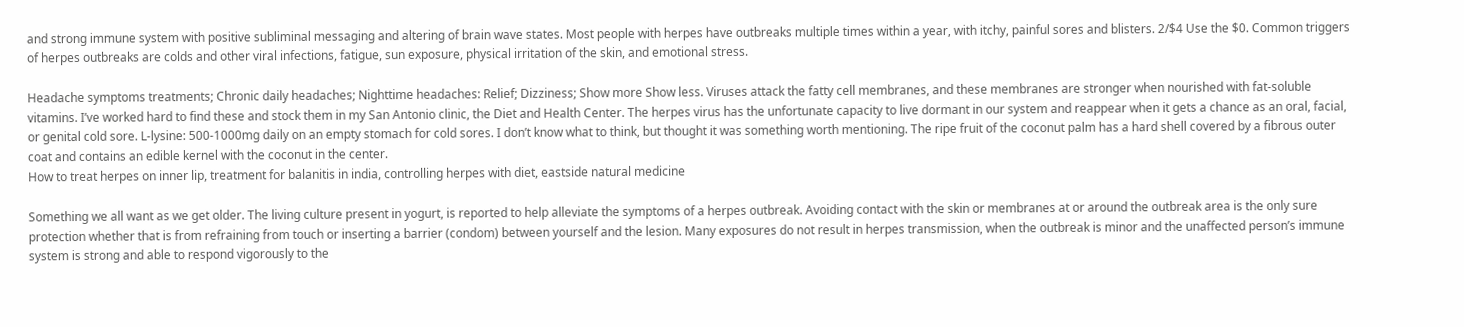and strong immune system with positive subliminal messaging and altering of brain wave states. Most people with herpes have outbreaks multiple times within a year, with itchy, painful sores and blisters. 2/$4 Use the $0. Common triggers of herpes outbreaks are colds and other viral infections, fatigue, sun exposure, physical irritation of the skin, and emotional stress.

Headache symptoms treatments; Chronic daily headaches; Nighttime headaches: Relief; Dizziness; Show more Show less. Viruses attack the fatty cell membranes, and these membranes are stronger when nourished with fat-soluble vitamins. I’ve worked hard to find these and stock them in my San Antonio clinic, the Diet and Health Center. The herpes virus has the unfortunate capacity to live dormant in our system and reappear when it gets a chance as an oral, facial, or genital cold sore. L-lysine: 500-1000mg daily on an empty stomach for cold sores. I don’t know what to think, but thought it was something worth mentioning. The ripe fruit of the coconut palm has a hard shell covered by a fibrous outer coat and contains an edible kernel with the coconut in the center.
How to treat herpes on inner lip, treatment for balanitis in india, controlling herpes with diet, eastside natural medicine

Something we all want as we get older. The living culture present in yogurt, is reported to help alleviate the symptoms of a herpes outbreak. Avoiding contact with the skin or membranes at or around the outbreak area is the only sure protection whether that is from refraining from touch or inserting a barrier (condom) between yourself and the lesion. Many exposures do not result in herpes transmission, when the outbreak is minor and the unaffected person’s immune system is strong and able to respond vigorously to the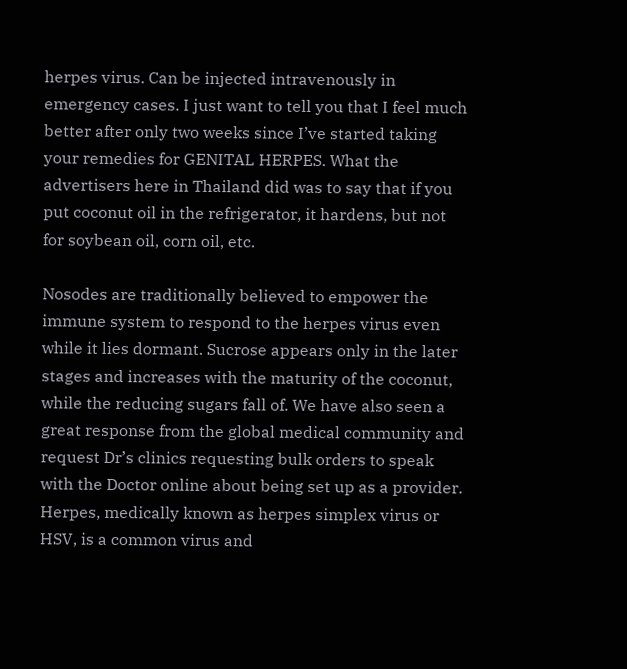herpes virus. Can be injected intravenously in emergency cases. I just want to tell you that I feel much better after only two weeks since I’ve started taking your remedies for GENITAL HERPES. What the advertisers here in Thailand did was to say that if you put coconut oil in the refrigerator, it hardens, but not for soybean oil, corn oil, etc.

Nosodes are traditionally believed to empower the immune system to respond to the herpes virus even while it lies dormant. Sucrose appears only in the later stages and increases with the maturity of the coconut, while the reducing sugars fall of. We have also seen a great response from the global medical community and request Dr’s clinics requesting bulk orders to speak with the Doctor online about being set up as a provider. Herpes, medically known as herpes simplex virus or HSV, is a common virus and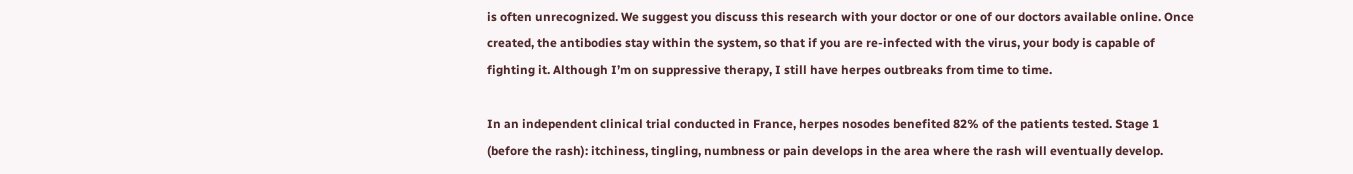is often unrecognized. We suggest you discuss this research with your doctor or one of our doctors available online. Once created, the antibodies stay within the system, so that if you are re-infected with the virus, your body is capable of fighting it. Although I’m on suppressive therapy, I still have herpes outbreaks from time to time.

In an independent clinical trial conducted in France, herpes nosodes benefited 82% of the patients tested. Stage 1 (before the rash): itchiness, tingling, numbness or pain develops in the area where the rash will eventually develop.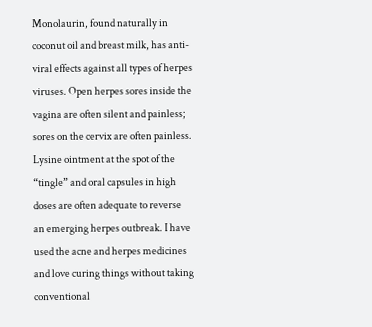Monolaurin, found naturally in coconut oil and breast milk, has anti-viral effects against all types of herpes viruses. Open herpes sores inside the vagina are often silent and painless; sores on the cervix are often painless. Lysine ointment at the spot of the “tingle” and oral capsules in high doses are often adequate to reverse an emerging herpes outbreak. I have used the acne and herpes medicines and love curing things without taking conventional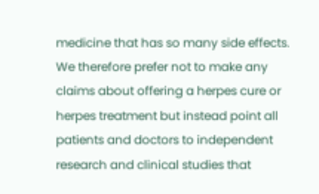medicine that has so many side effects. We therefore prefer not to make any claims about offering a herpes cure or herpes treatment but instead point all patients and doctors to independent research and clinical studies that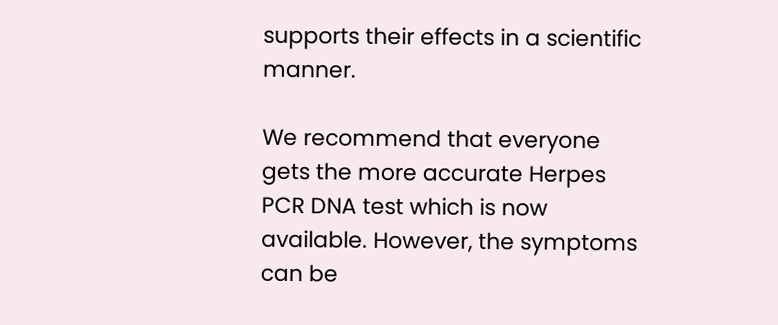supports their effects in a scientific manner.

We recommend that everyone gets the more accurate Herpes PCR DNA test which is now available. However, the symptoms can be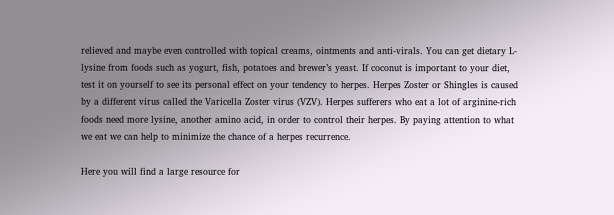relieved and maybe even controlled with topical creams, ointments and anti-virals. You can get dietary L-lysine from foods such as yogurt, fish, potatoes and brewer’s yeast. If coconut is important to your diet, test it on yourself to see its personal effect on your tendency to herpes. Herpes Zoster or Shingles is caused by a different virus called the Varicella Zoster virus (VZV). Herpes sufferers who eat a lot of arginine-rich foods need more lysine, another amino acid, in order to control their herpes. By paying attention to what we eat we can help to minimize the chance of a herpes recurrence.

Here you will find a large resource for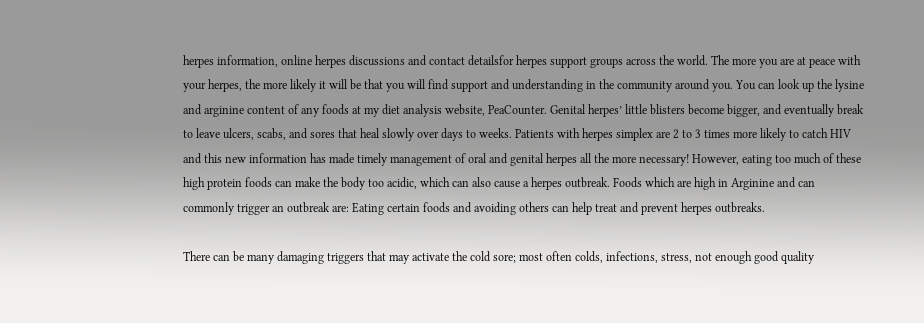herpes information, online herpes discussions and contact detailsfor herpes support groups across the world. The more you are at peace with your herpes, the more likely it will be that you will find support and understanding in the community around you. You can look up the lysine and arginine content of any foods at my diet analysis website, PeaCounter. Genital herpes’ little blisters become bigger, and eventually break to leave ulcers, scabs, and sores that heal slowly over days to weeks. Patients with herpes simplex are 2 to 3 times more likely to catch HIV and this new information has made timely management of oral and genital herpes all the more necessary! However, eating too much of these high protein foods can make the body too acidic, which can also cause a herpes outbreak. Foods which are high in Arginine and can commonly trigger an outbreak are: Eating certain foods and avoiding others can help treat and prevent herpes outbreaks.

There can be many damaging triggers that may activate the cold sore; most often colds, infections, stress, not enough good quality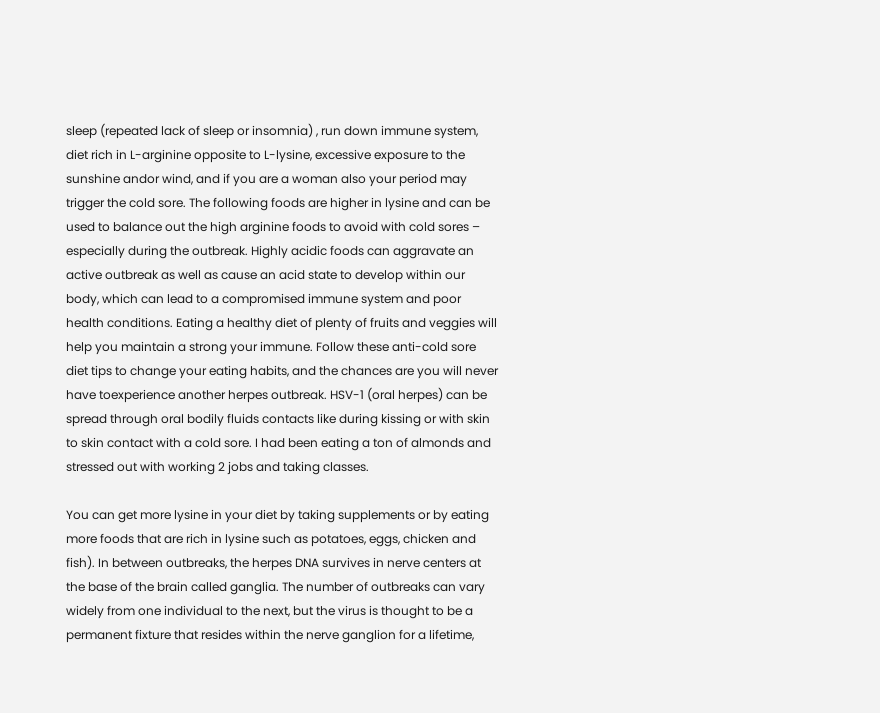sleep (repeated lack of sleep or insomnia) , run down immune system, diet rich in L-arginine opposite to L-lysine, excessive exposure to the sunshine andor wind, and if you are a woman also your period may trigger the cold sore. The following foods are higher in lysine and can be used to balance out the high arginine foods to avoid with cold sores – especially during the outbreak. Highly acidic foods can aggravate an active outbreak as well as cause an acid state to develop within our body, which can lead to a compromised immune system and poor health conditions. Eating a healthy diet of plenty of fruits and veggies will help you maintain a strong your immune. Follow these anti-cold sore diet tips to change your eating habits, and the chances are you will never have toexperience another herpes outbreak. HSV-1 (oral herpes) can be spread through oral bodily fluids contacts like during kissing or with skin to skin contact with a cold sore. I had been eating a ton of almonds and stressed out with working 2 jobs and taking classes.

You can get more lysine in your diet by taking supplements or by eating more foods that are rich in lysine such as potatoes, eggs, chicken and fish). In between outbreaks, the herpes DNA survives in nerve centers at the base of the brain called ganglia. The number of outbreaks can vary widely from one individual to the next, but the virus is thought to be a permanent fixture that resides within the nerve ganglion for a lifetime,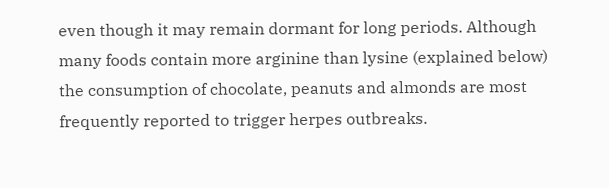even though it may remain dormant for long periods. Although many foods contain more arginine than lysine (explained below) the consumption of chocolate, peanuts and almonds are most frequently reported to trigger herpes outbreaks.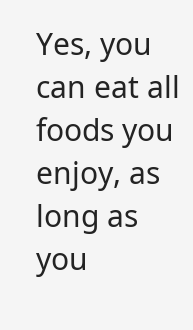Yes, you can eat all foods you enjoy, as long as you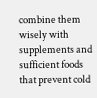combine them wisely with supplements and sufficient foods that prevent cold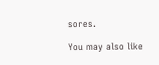sores.

You may also like